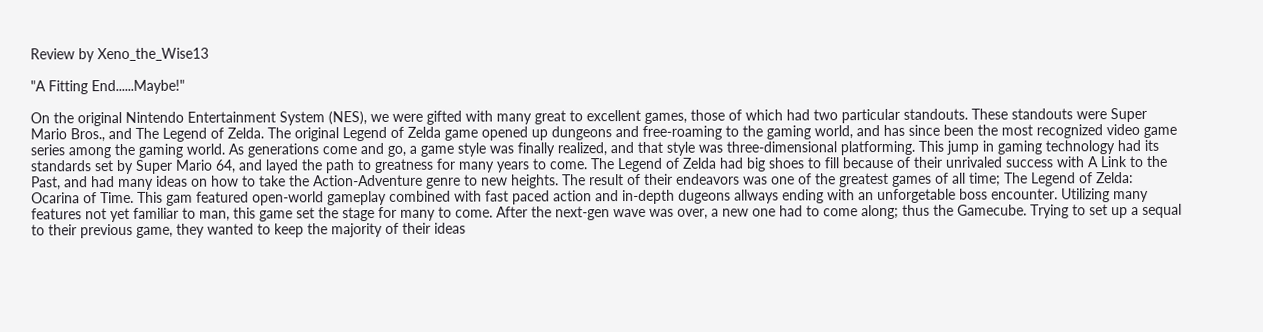Review by Xeno_the_Wise13

"A Fitting End......Maybe!"

On the original Nintendo Entertainment System (NES), we were gifted with many great to excellent games, those of which had two particular standouts. These standouts were Super Mario Bros., and The Legend of Zelda. The original Legend of Zelda game opened up dungeons and free-roaming to the gaming world, and has since been the most recognized video game series among the gaming world. As generations come and go, a game style was finally realized, and that style was three-dimensional platforming. This jump in gaming technology had its standards set by Super Mario 64, and layed the path to greatness for many years to come. The Legend of Zelda had big shoes to fill because of their unrivaled success with A Link to the Past, and had many ideas on how to take the Action-Adventure genre to new heights. The result of their endeavors was one of the greatest games of all time; The Legend of Zelda: Ocarina of Time. This gam featured open-world gameplay combined with fast paced action and in-depth dugeons allways ending with an unforgetable boss encounter. Utilizing many features not yet familiar to man, this game set the stage for many to come. After the next-gen wave was over, a new one had to come along; thus the Gamecube. Trying to set up a sequal to their previous game, they wanted to keep the majority of their ideas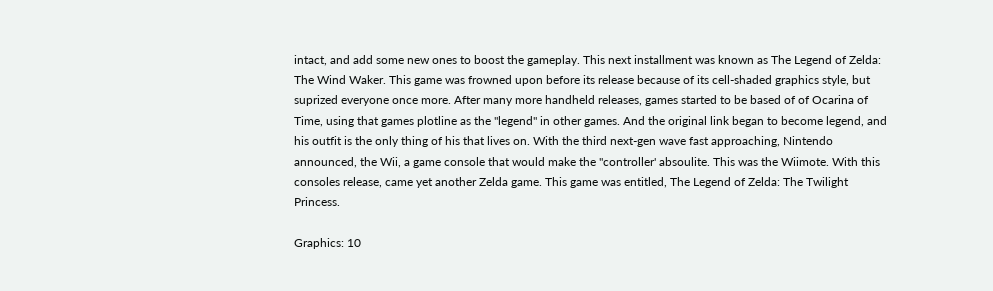intact, and add some new ones to boost the gameplay. This next installment was known as The Legend of Zelda: The Wind Waker. This game was frowned upon before its release because of its cell-shaded graphics style, but suprized everyone once more. After many more handheld releases, games started to be based of of Ocarina of Time, using that games plotline as the "legend" in other games. And the original link began to become legend, and his outfit is the only thing of his that lives on. With the third next-gen wave fast approaching, Nintendo announced, the Wii, a game console that would make the "controller' absoulite. This was the Wiimote. With this consoles release, came yet another Zelda game. This game was entitled, The Legend of Zelda: The Twilight Princess.

Graphics: 10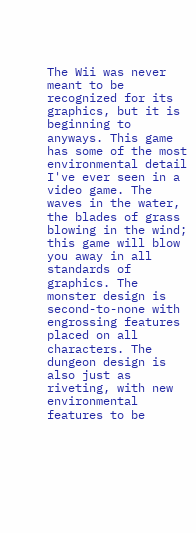The Wii was never meant to be recognized for its graphics, but it is beginning to anyways. This game has some of the most environmental detail I've ever seen in a video game. The waves in the water, the blades of grass blowing in the wind; this game will blow you away in all standards of graphics. The monster design is second-to-none with engrossing features placed on all characters. The dungeon design is also just as riveting, with new environmental features to be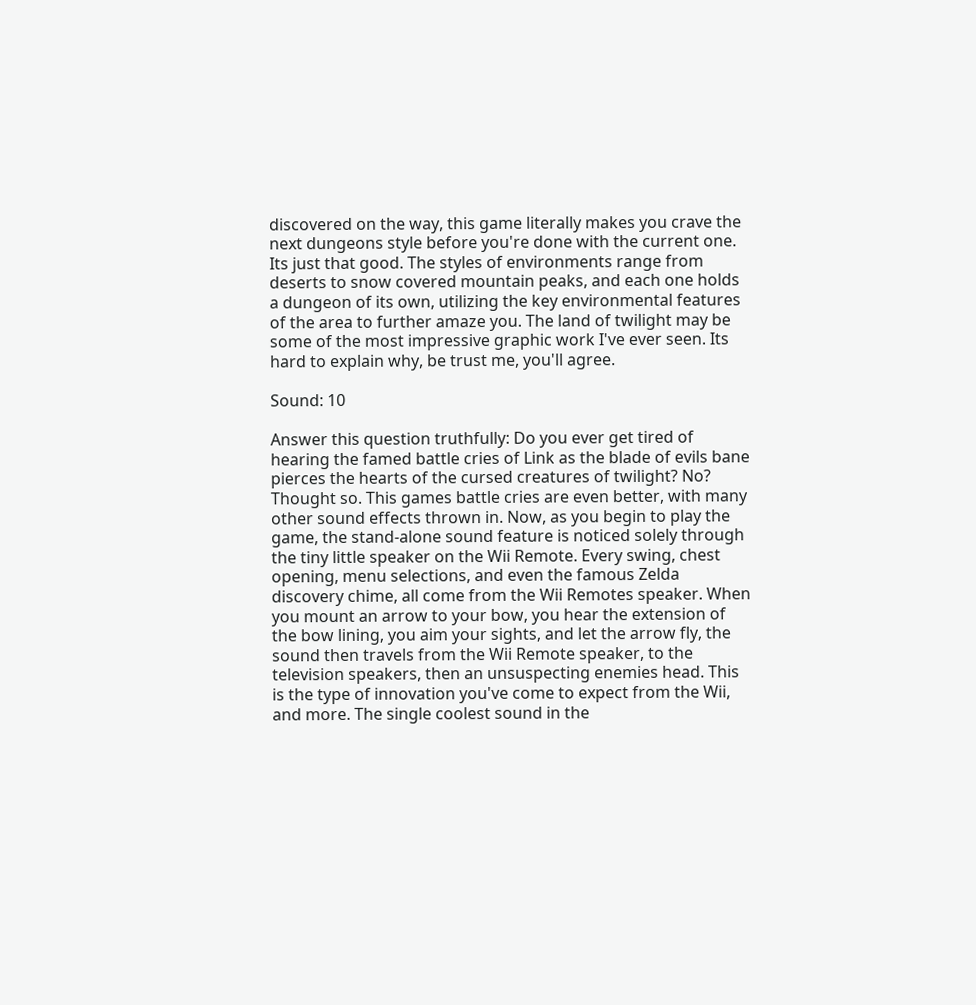discovered on the way, this game literally makes you crave the next dungeons style before you're done with the current one. Its just that good. The styles of environments range from deserts to snow covered mountain peaks, and each one holds a dungeon of its own, utilizing the key environmental features of the area to further amaze you. The land of twilight may be some of the most impressive graphic work I've ever seen. Its hard to explain why, be trust me, you'll agree.

Sound: 10

Answer this question truthfully: Do you ever get tired of hearing the famed battle cries of Link as the blade of evils bane pierces the hearts of the cursed creatures of twilight? No? Thought so. This games battle cries are even better, with many other sound effects thrown in. Now, as you begin to play the game, the stand-alone sound feature is noticed solely through the tiny little speaker on the Wii Remote. Every swing, chest opening, menu selections, and even the famous Zelda discovery chime, all come from the Wii Remotes speaker. When you mount an arrow to your bow, you hear the extension of the bow lining, you aim your sights, and let the arrow fly, the sound then travels from the Wii Remote speaker, to the television speakers, then an unsuspecting enemies head. This is the type of innovation you've come to expect from the Wii, and more. The single coolest sound in the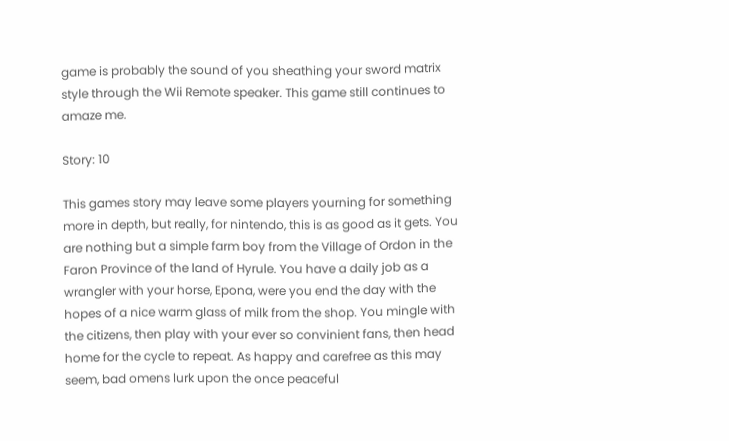game is probably the sound of you sheathing your sword matrix style through the Wii Remote speaker. This game still continues to amaze me.

Story: 10

This games story may leave some players yourning for something more in depth, but really, for nintendo, this is as good as it gets. You are nothing but a simple farm boy from the Village of Ordon in the Faron Province of the land of Hyrule. You have a daily job as a wrangler with your horse, Epona, were you end the day with the hopes of a nice warm glass of milk from the shop. You mingle with the citizens, then play with your ever so convinient fans, then head home for the cycle to repeat. As happy and carefree as this may seem, bad omens lurk upon the once peaceful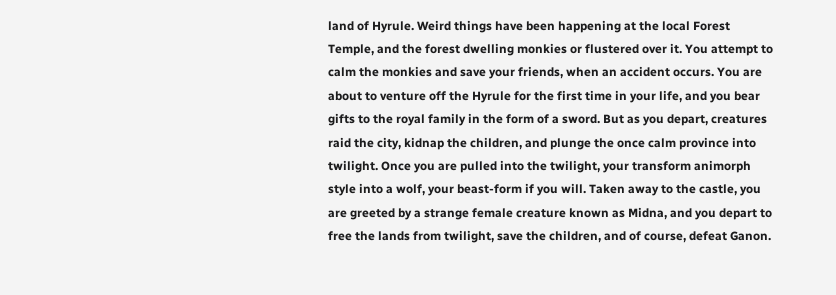land of Hyrule. Weird things have been happening at the local Forest Temple, and the forest dwelling monkies or flustered over it. You attempt to calm the monkies and save your friends, when an accident occurs. You are about to venture off the Hyrule for the first time in your life, and you bear gifts to the royal family in the form of a sword. But as you depart, creatures raid the city, kidnap the children, and plunge the once calm province into twilight. Once you are pulled into the twilight, your transform animorph style into a wolf, your beast-form if you will. Taken away to the castle, you are greeted by a strange female creature known as Midna, and you depart to free the lands from twilight, save the children, and of course, defeat Ganon.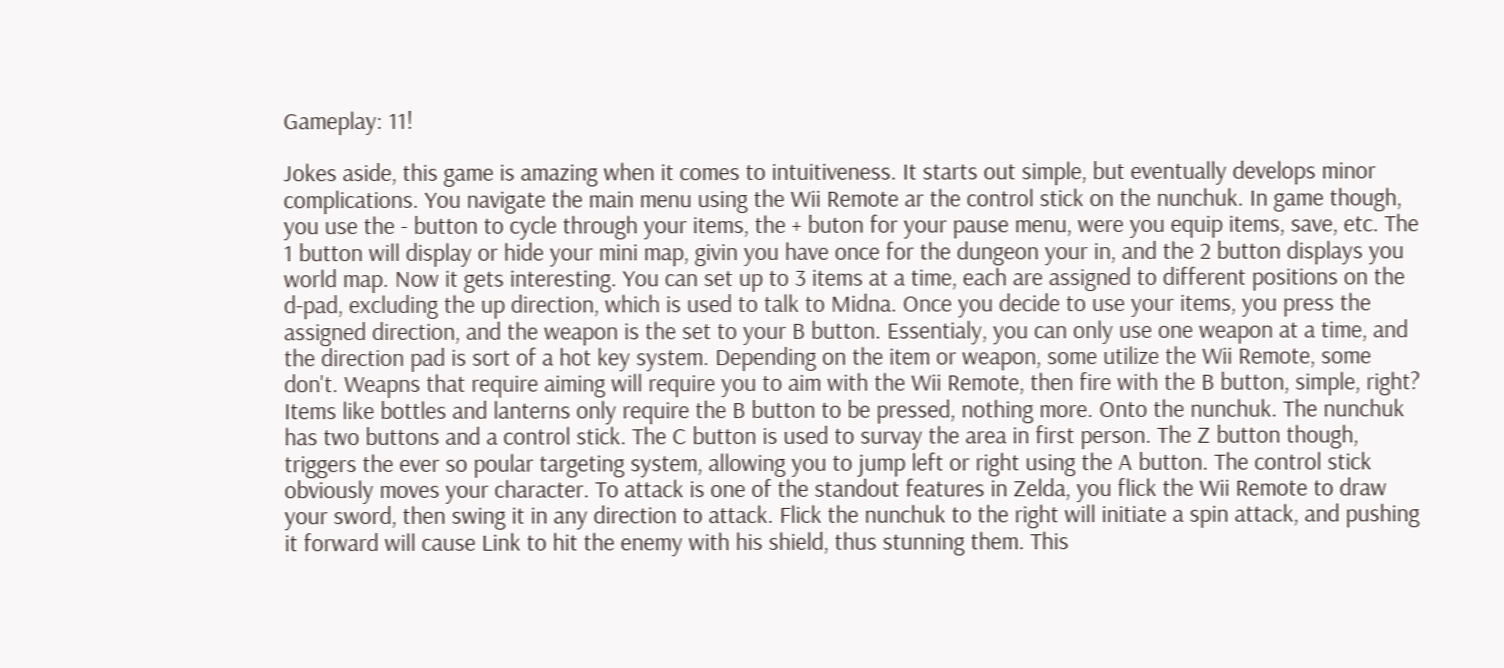Gameplay: 11!

Jokes aside, this game is amazing when it comes to intuitiveness. It starts out simple, but eventually develops minor complications. You navigate the main menu using the Wii Remote ar the control stick on the nunchuk. In game though, you use the - button to cycle through your items, the + buton for your pause menu, were you equip items, save, etc. The 1 button will display or hide your mini map, givin you have once for the dungeon your in, and the 2 button displays you world map. Now it gets interesting. You can set up to 3 items at a time, each are assigned to different positions on the d-pad, excluding the up direction, which is used to talk to Midna. Once you decide to use your items, you press the assigned direction, and the weapon is the set to your B button. Essentialy, you can only use one weapon at a time, and the direction pad is sort of a hot key system. Depending on the item or weapon, some utilize the Wii Remote, some don't. Weapns that require aiming will require you to aim with the Wii Remote, then fire with the B button, simple, right? Items like bottles and lanterns only require the B button to be pressed, nothing more. Onto the nunchuk. The nunchuk has two buttons and a control stick. The C button is used to survay the area in first person. The Z button though, triggers the ever so poular targeting system, allowing you to jump left or right using the A button. The control stick obviously moves your character. To attack is one of the standout features in Zelda, you flick the Wii Remote to draw your sword, then swing it in any direction to attack. Flick the nunchuk to the right will initiate a spin attack, and pushing it forward will cause Link to hit the enemy with his shield, thus stunning them. This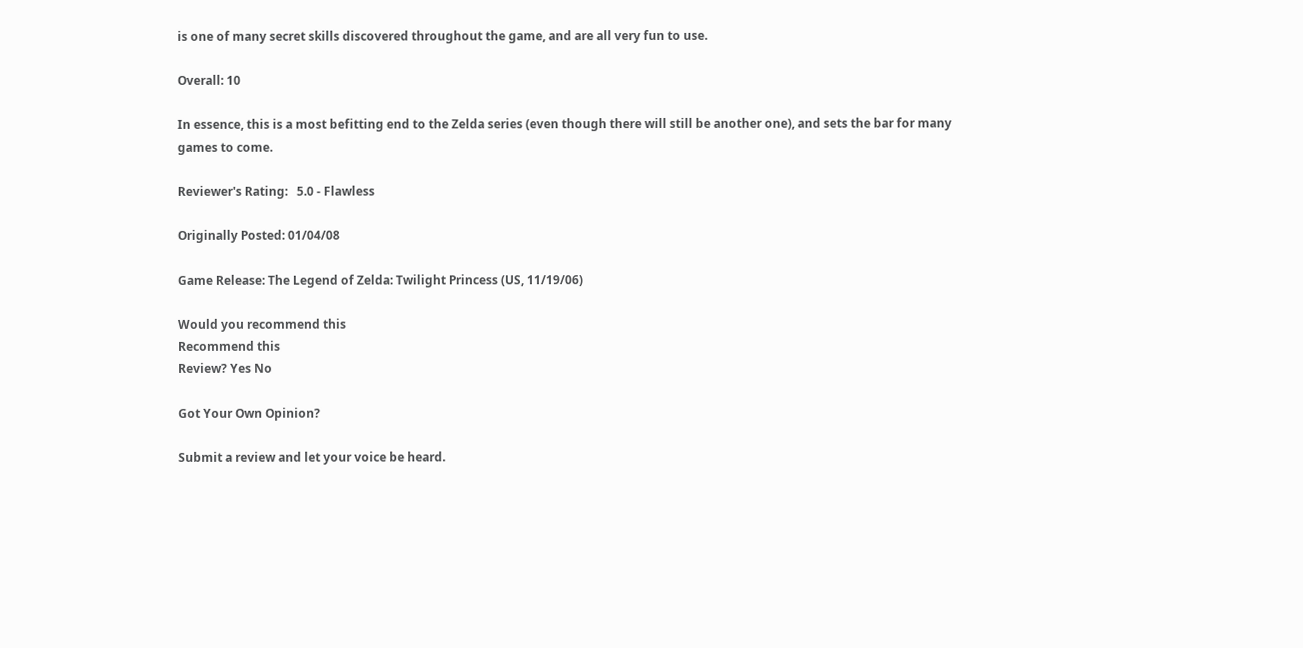is one of many secret skills discovered throughout the game, and are all very fun to use.

Overall: 10

In essence, this is a most befitting end to the Zelda series (even though there will still be another one), and sets the bar for many games to come.

Reviewer's Rating:   5.0 - Flawless

Originally Posted: 01/04/08

Game Release: The Legend of Zelda: Twilight Princess (US, 11/19/06)

Would you recommend this
Recommend this
Review? Yes No

Got Your Own Opinion?

Submit a review and let your voice be heard.